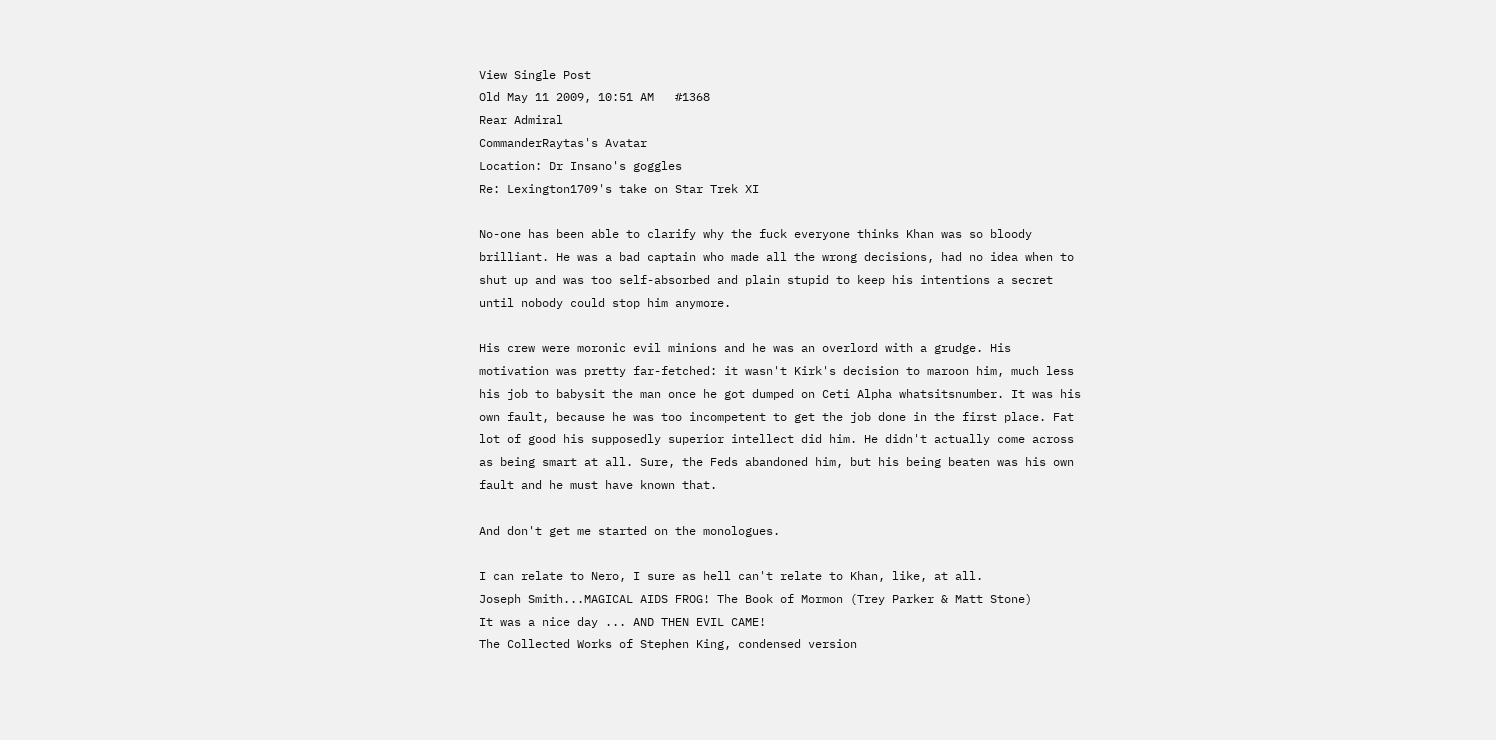View Single Post
Old May 11 2009, 10:51 AM   #1368
Rear Admiral
CommanderRaytas's Avatar
Location: Dr Insano's goggles
Re: Lexington1709's take on Star Trek XI

No-one has been able to clarify why the fuck everyone thinks Khan was so bloody brilliant. He was a bad captain who made all the wrong decisions, had no idea when to shut up and was too self-absorbed and plain stupid to keep his intentions a secret until nobody could stop him anymore.

His crew were moronic evil minions and he was an overlord with a grudge. His motivation was pretty far-fetched: it wasn't Kirk's decision to maroon him, much less his job to babysit the man once he got dumped on Ceti Alpha whatsitsnumber. It was his own fault, because he was too incompetent to get the job done in the first place. Fat lot of good his supposedly superior intellect did him. He didn't actually come across as being smart at all. Sure, the Feds abandoned him, but his being beaten was his own fault and he must have known that.

And don't get me started on the monologues.

I can relate to Nero, I sure as hell can't relate to Khan, like, at all.
Joseph Smith...MAGICAL AIDS FROG! The Book of Mormon (Trey Parker & Matt Stone)
It was a nice day ... AND THEN EVIL CAME!
The Collected Works of Stephen King, condensed version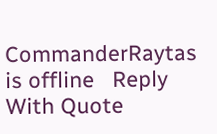CommanderRaytas is offline   Reply With Quote